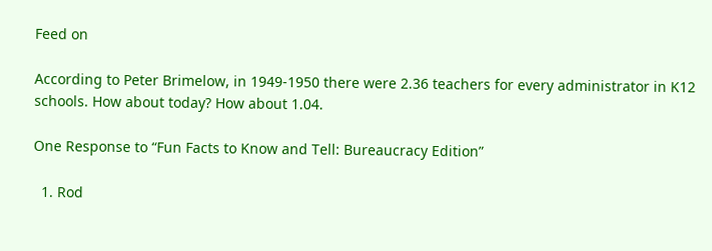Feed on

According to Peter Brimelow, in 1949-1950 there were 2.36 teachers for every administrator in K12 schools. How about today? How about 1.04.

One Response to “Fun Facts to Know and Tell: Bureaucracy Edition”

  1. Rod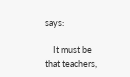says:

    It must be that teachers,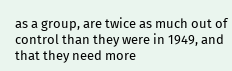as a group, are twice as much out of control than they were in 1949, and that they need more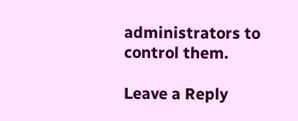administrators to control them.

Leave a Reply